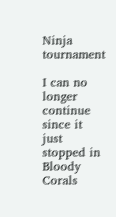Ninja tournament

I can no longer continue since it just stopped in Bloody Corals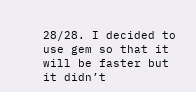28/28. I decided to use gem so that it will be faster but it didn’t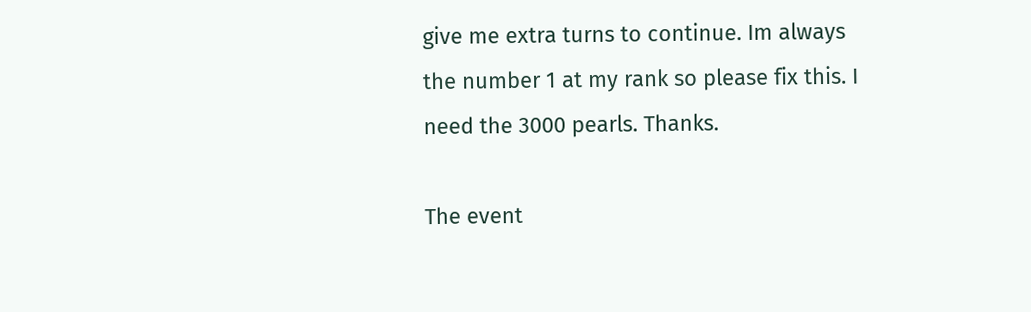give me extra turns to continue. Im always the number 1 at my rank so please fix this. I need the 3000 pearls. Thanks.

The event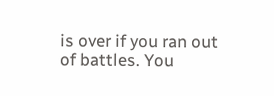is over if you ran out of battles. You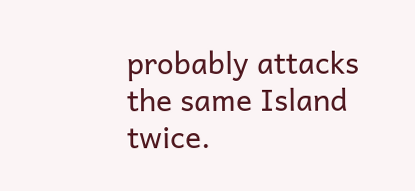probably attacks the same Island twice.